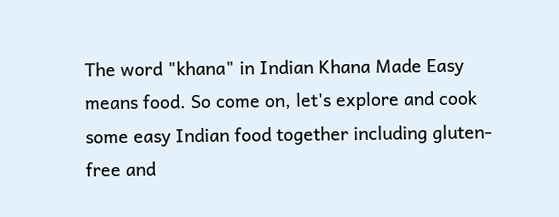The word "khana" in Indian Khana Made Easy means food. So come on, let's explore and cook some easy Indian food together including gluten-free and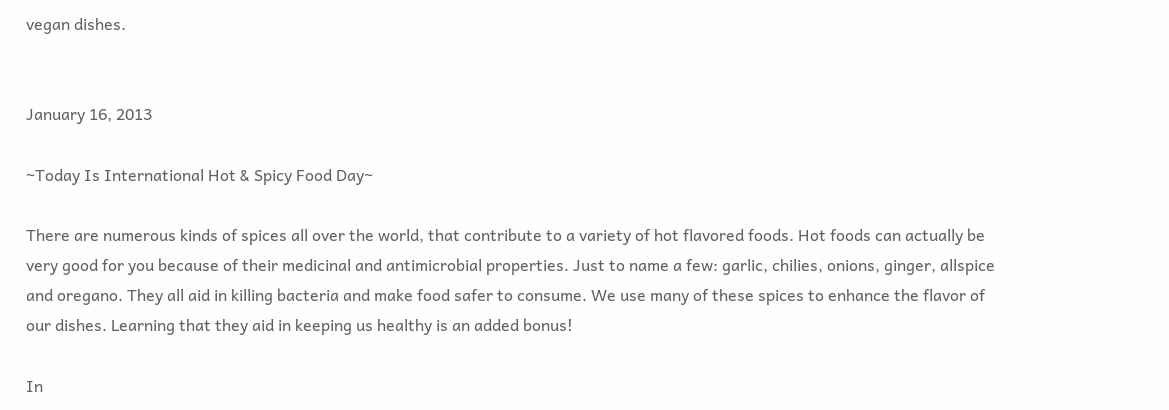vegan dishes.


January 16, 2013

~Today Is International Hot & Spicy Food Day~

There are numerous kinds of spices all over the world, that contribute to a variety of hot flavored foods. Hot foods can actually be very good for you because of their medicinal and antimicrobial properties. Just to name a few: garlic, chilies, onions, ginger, allspice and oregano. They all aid in killing bacteria and make food safer to consume. We use many of these spices to enhance the flavor of our dishes. Learning that they aid in keeping us healthy is an added bonus!

In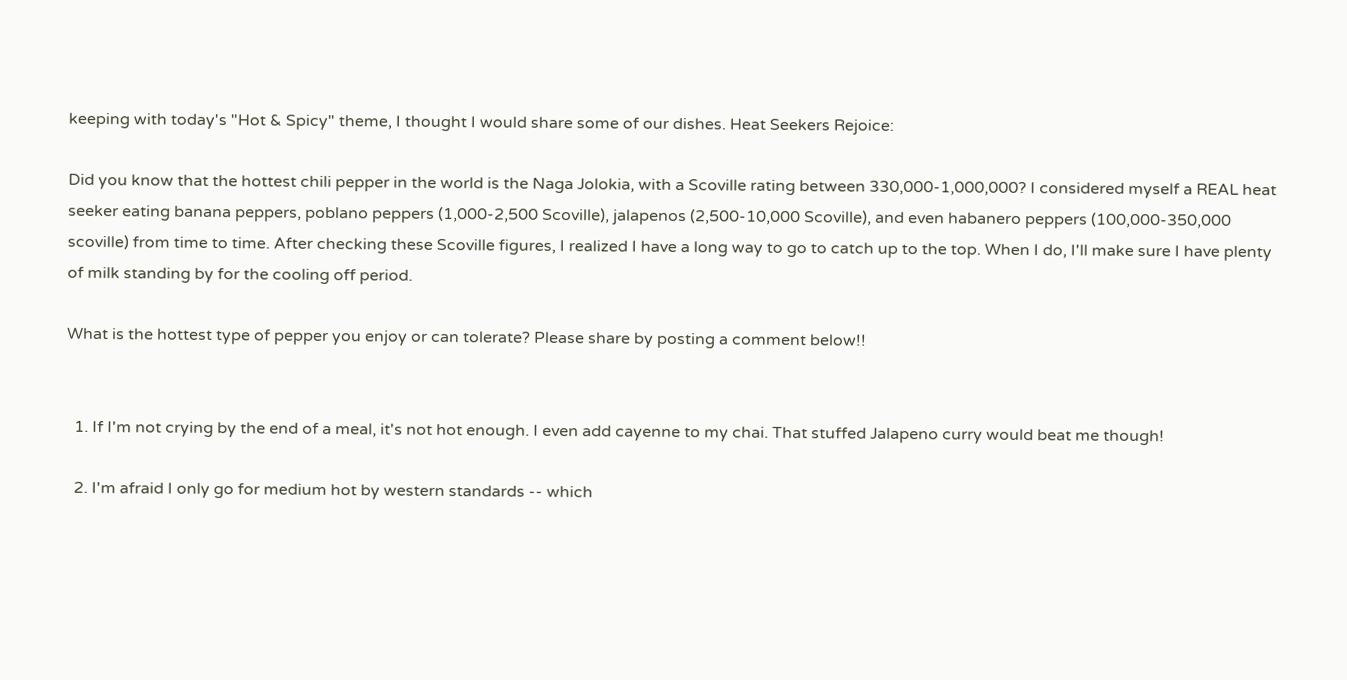keeping with today's "Hot & Spicy" theme, I thought I would share some of our dishes. Heat Seekers Rejoice:

Did you know that the hottest chili pepper in the world is the Naga Jolokia, with a Scoville rating between 330,000-1,000,000? I considered myself a REAL heat seeker eating banana peppers, poblano peppers (1,000-2,500 Scoville), jalapenos (2,500-10,000 Scoville), and even habanero peppers (100,000-350,000 scoville) from time to time. After checking these Scoville figures, I realized I have a long way to go to catch up to the top. When I do, I'll make sure I have plenty of milk standing by for the cooling off period.

What is the hottest type of pepper you enjoy or can tolerate? Please share by posting a comment below!!


  1. If I'm not crying by the end of a meal, it's not hot enough. I even add cayenne to my chai. That stuffed Jalapeno curry would beat me though!

  2. I'm afraid I only go for medium hot by western standards -- which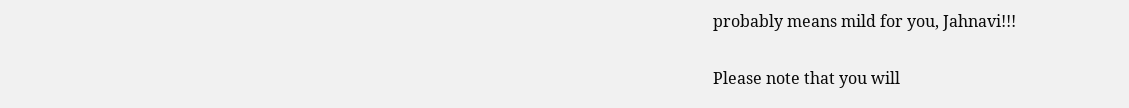probably means mild for you, Jahnavi!!!


Please note that you will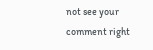not see your comment right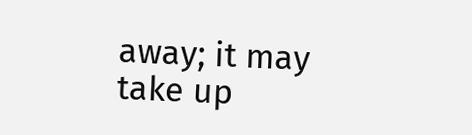away; it may take up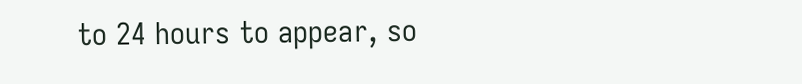to 24 hours to appear, so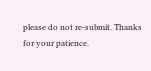please do not re-submit. Thanks for your patience.